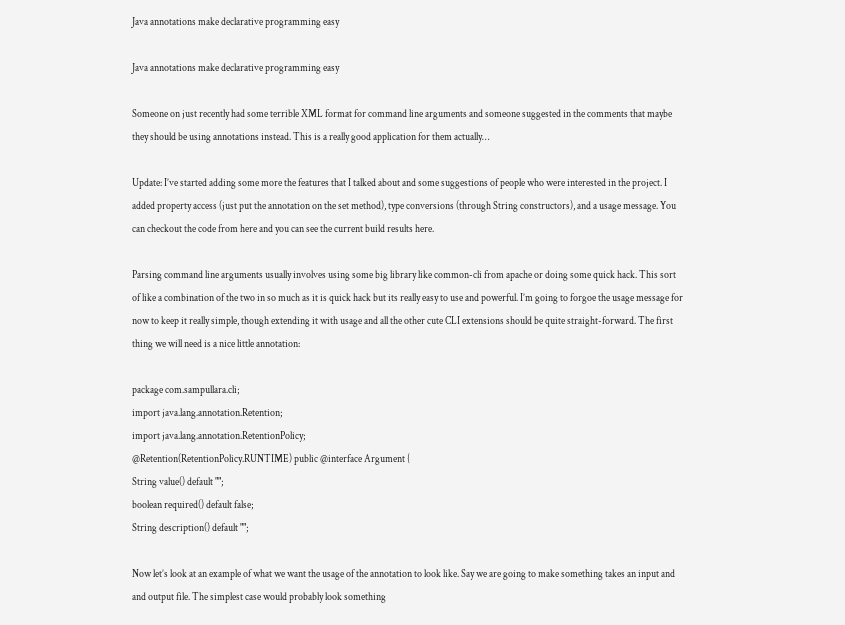Java annotations make declarative programming easy

Java annotations make declarative programming easy

Someone on just recently had some terrible XML format for command line arguments and someone suggested in the comments that maybe they should be using annotations instead. This is a really good application for them actually…

Update: I’ve started adding some more the features that I talked about and some suggestions of people who were interested in the project. I added property access (just put the annotation on the set method), type conversions (through String constructors), and a usage message. You can checkout the code from here and you can see the current build results here.

Parsing command line arguments usually involves using some big library like common-cli from apache or doing some quick hack. This sort of like a combination of the two in so much as it is quick hack but its really easy to use and powerful. I’m going to forgoe the usage message for now to keep it really simple, though extending it with usage and all the other cute CLI extensions should be quite straight-forward. The first thing we will need is a nice little annotation:

package com.sampullara.cli;
import java.lang.annotation.Retention;
import java.lang.annotation.RetentionPolicy;
@Retention(RetentionPolicy.RUNTIME) public @interface Argument {
String value() default "";
boolean required() default false;
String description() default "";

Now let’s look at an example of what we want the usage of the annotation to look like. Say we are going to make something takes an input and and output file. The simplest case would probably look something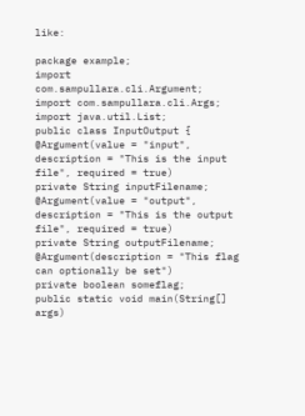like:

package example;
import com.sampullara.cli.Argument;
import com.sampullara.cli.Args;
import java.util.List;
public class InputOutput {
@Argument(value = "input", description = "This is the input file", required = true)
private String inputFilename;
@Argument(value = "output", description = "This is the output file", required = true)
private String outputFilename;
@Argument(description = "This flag can optionally be set")
private boolean someflag;
public static void main(String[] args)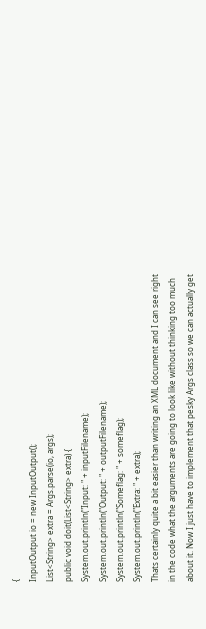{
InputOutput io = new InputOutput();
List<String> extra = Args.parse(io, args);
public void doit(List<String> extra) {
System.out.println("Input: " + inputFilename);
System.out.println("Output: " + outputFilename);
System.out.println("Someflag: " + someflag);
System.out.println("Extra: " + extra);
Thats certainly quite a bit easier than writing an XML document and I can see right in the code what the arguments are going to look like without thinking too much about it. Now I just have to implement that pesky Args class so we can actually get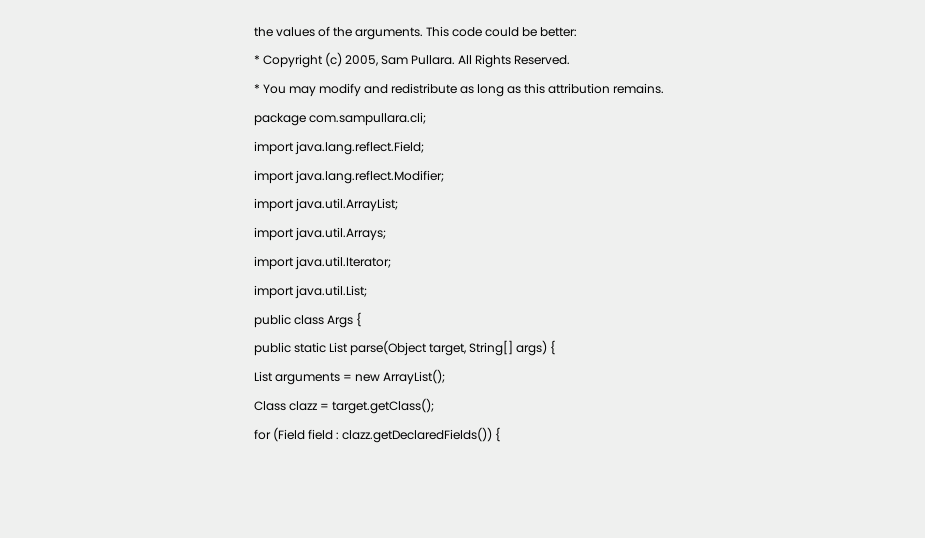the values of the arguments. This code could be better:
* Copyright (c) 2005, Sam Pullara. All Rights Reserved.
* You may modify and redistribute as long as this attribution remains.
package com.sampullara.cli;
import java.lang.reflect.Field;
import java.lang.reflect.Modifier;
import java.util.ArrayList;
import java.util.Arrays;
import java.util.Iterator;
import java.util.List;
public class Args {
public static List parse(Object target, String[] args) {
List arguments = new ArrayList();
Class clazz = target.getClass();
for (Field field : clazz.getDeclaredFields()) {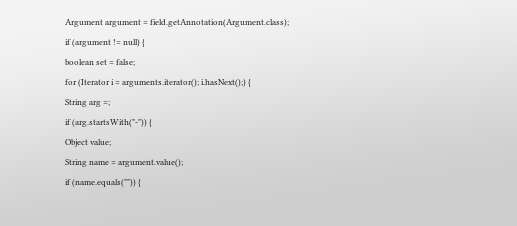Argument argument = field.getAnnotation(Argument.class);
if (argument != null) {
boolean set = false;
for (Iterator i = arguments.iterator(); i.hasNext();) {
String arg =;
if (arg.startsWith("-")) {
Object value;
String name = argument.value();
if (name.equals("")) {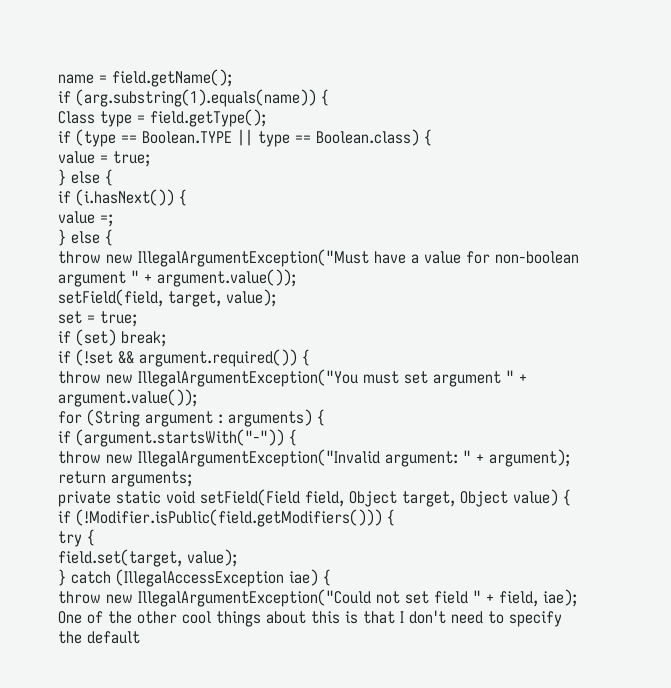name = field.getName();
if (arg.substring(1).equals(name)) {
Class type = field.getType();
if (type == Boolean.TYPE || type == Boolean.class) {
value = true;
} else {
if (i.hasNext()) {
value =;
} else {
throw new IllegalArgumentException("Must have a value for non-boolean argument " + argument.value());
setField(field, target, value);
set = true;
if (set) break;
if (!set && argument.required()) {
throw new IllegalArgumentException("You must set argument " + argument.value());
for (String argument : arguments) {
if (argument.startsWith("-")) {
throw new IllegalArgumentException("Invalid argument: " + argument);
return arguments;
private static void setField(Field field, Object target, Object value) {
if (!Modifier.isPublic(field.getModifiers())) {
try {
field.set(target, value);
} catch (IllegalAccessException iae) {
throw new IllegalArgumentException("Could not set field " + field, iae);
One of the other cool things about this is that I don't need to specify the default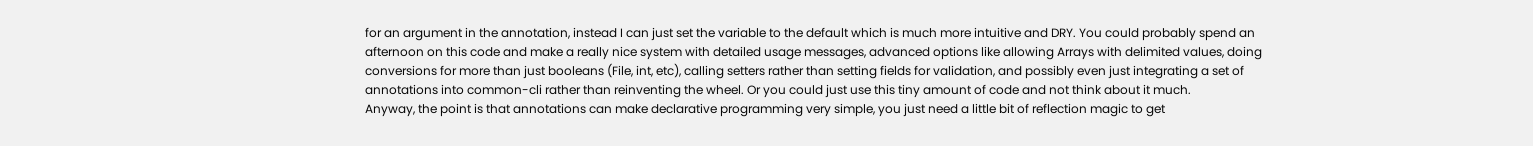for an argument in the annotation, instead I can just set the variable to the default which is much more intuitive and DRY. You could probably spend an afternoon on this code and make a really nice system with detailed usage messages, advanced options like allowing Arrays with delimited values, doing conversions for more than just booleans (File, int, etc), calling setters rather than setting fields for validation, and possibly even just integrating a set of annotations into common-cli rather than reinventing the wheel. Or you could just use this tiny amount of code and not think about it much.
Anyway, the point is that annotations can make declarative programming very simple, you just need a little bit of reflection magic to get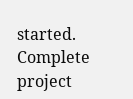started.
Complete project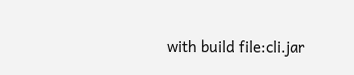with build file:cli.jar